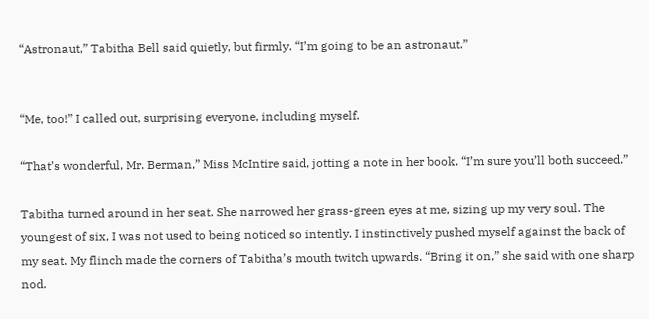“Astronaut,” Tabitha Bell said quietly, but firmly. “I’m going to be an astronaut.”


“Me, too!” I called out, surprising everyone, including myself.

“That’s wonderful, Mr. Berman,” Miss McIntire said, jotting a note in her book. “I’m sure you’ll both succeed.”

Tabitha turned around in her seat. She narrowed her grass-green eyes at me, sizing up my very soul. The youngest of six, I was not used to being noticed so intently. I instinctively pushed myself against the back of my seat. My flinch made the corners of Tabitha’s mouth twitch upwards. “Bring it on,” she said with one sharp nod.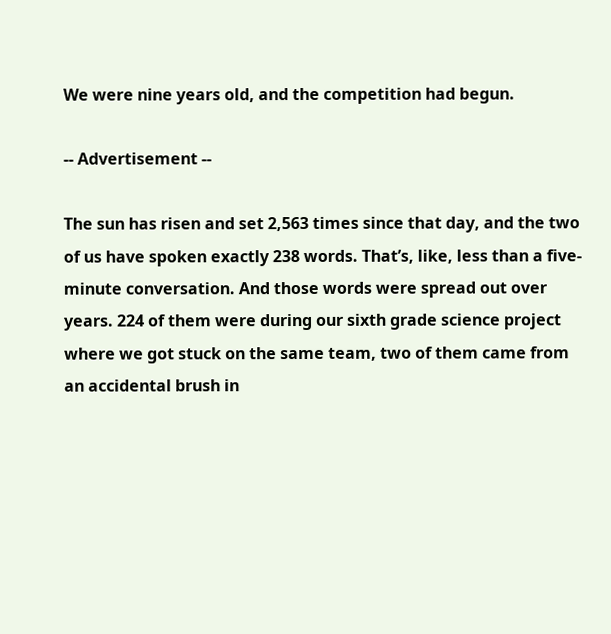We were nine years old, and the competition had begun.

-- Advertisement --

The sun has risen and set 2,563 times since that day, and the two of us have spoken exactly 238 words. That’s, like, less than a five-minute conversation. And those words were spread out over years. 224 of them were during our sixth grade science project where we got stuck on the same team, two of them came from an accidental brush in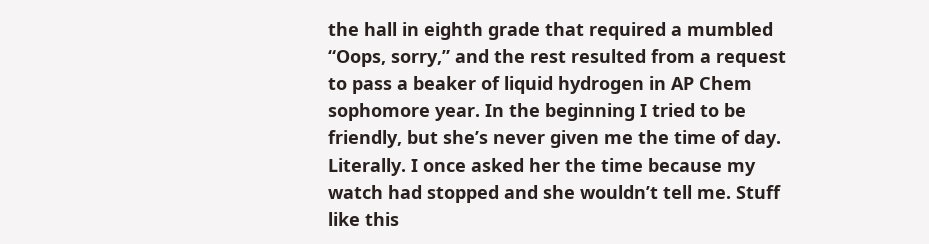the hall in eighth grade that required a mumbled “Oops, sorry,” and the rest resulted from a request to pass a beaker of liquid hydrogen in AP Chem sophomore year. In the beginning I tried to be friendly, but she’s never given me the time of day. Literally. I once asked her the time because my watch had stopped and she wouldn’t tell me. Stuff like this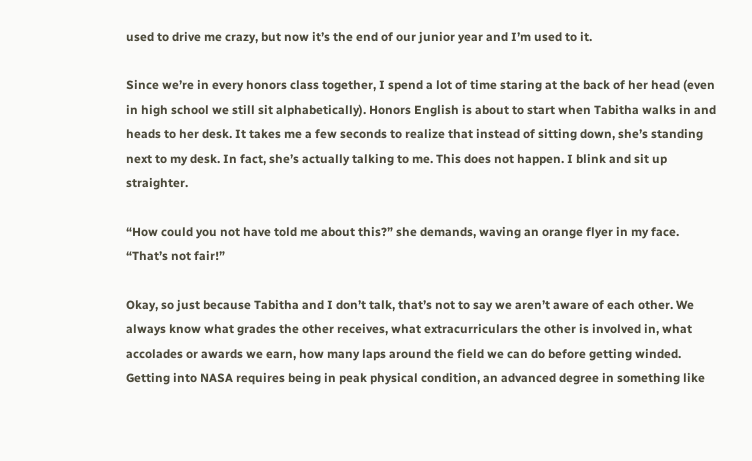used to drive me crazy, but now it’s the end of our junior year and I’m used to it.

Since we’re in every honors class together, I spend a lot of time staring at the back of her head (even in high school we still sit alphabetically). Honors English is about to start when Tabitha walks in and heads to her desk. It takes me a few seconds to realize that instead of sitting down, she’s standing next to my desk. In fact, she’s actually talking to me. This does not happen. I blink and sit up straighter.

“How could you not have told me about this?” she demands, waving an orange flyer in my face. “That’s not fair!”

Okay, so just because Tabitha and I don’t talk, that’s not to say we aren’t aware of each other. We always know what grades the other receives, what extracurriculars the other is involved in, what accolades or awards we earn, how many laps around the field we can do before getting winded. Getting into NASA requires being in peak physical condition, an advanced degree in something like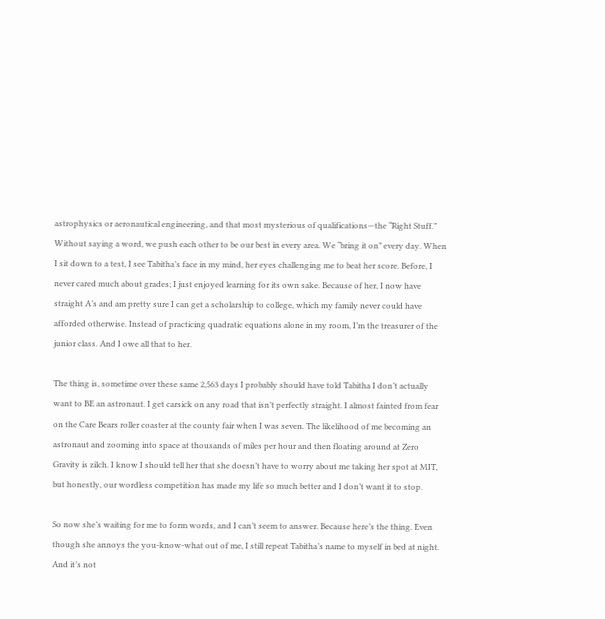astrophysics or aeronautical engineering, and that most mysterious of qualifications—the “Right Stuff.” Without saying a word, we push each other to be our best in every area. We “bring it on” every day. When I sit down to a test, I see Tabitha’s face in my mind, her eyes challenging me to beat her score. Before, I never cared much about grades; I just enjoyed learning for its own sake. Because of her, I now have straight A’s and am pretty sure I can get a scholarship to college, which my family never could have afforded otherwise. Instead of practicing quadratic equations alone in my room, I’m the treasurer of the junior class. And I owe all that to her.

The thing is, sometime over these same 2,563 days I probably should have told Tabitha I don’t actually want to BE an astronaut. I get carsick on any road that isn’t perfectly straight. I almost fainted from fear on the Care Bears roller coaster at the county fair when I was seven. The likelihood of me becoming an astronaut and zooming into space at thousands of miles per hour and then floating around at Zero Gravity is zilch. I know I should tell her that she doesn’t have to worry about me taking her spot at MIT, but honestly, our wordless competition has made my life so much better and I don’t want it to stop.

So now she’s waiting for me to form words, and I can’t seem to answer. Because here’s the thing. Even though she annoys the you-know-what out of me, I still repeat Tabitha’s name to myself in bed at night. And it’s not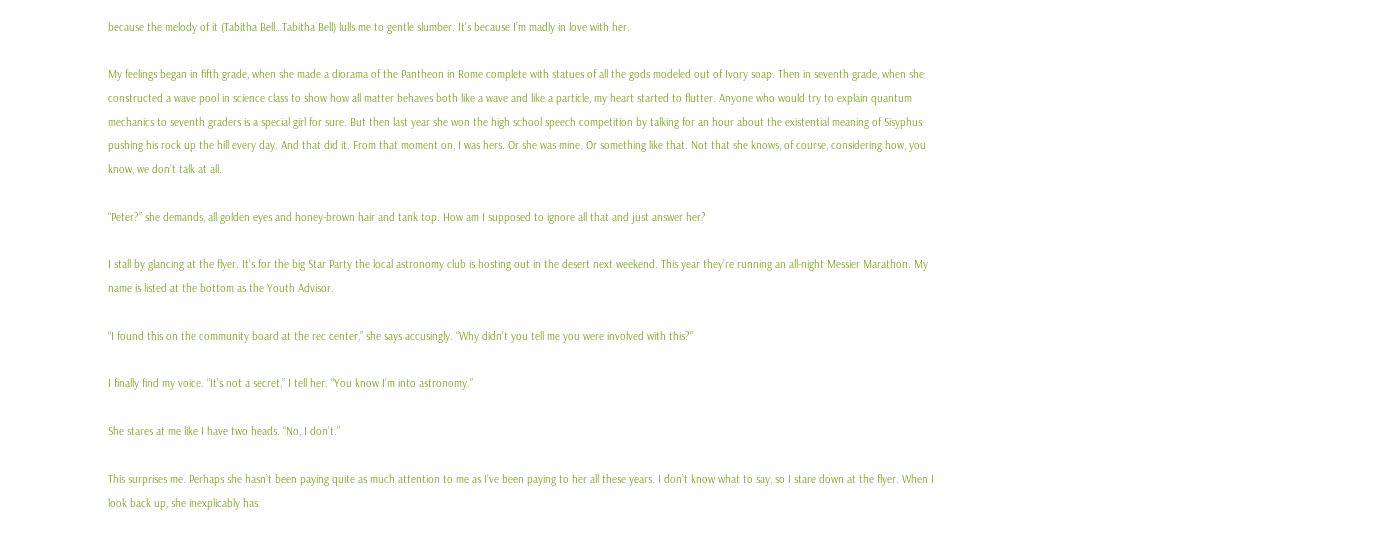because the melody of it (Tabitha Bell…Tabitha Bell) lulls me to gentle slumber. It’s because I’m madly in love with her.

My feelings began in fifth grade, when she made a diorama of the Pantheon in Rome complete with statues of all the gods modeled out of Ivory soap. Then in seventh grade, when she constructed a wave pool in science class to show how all matter behaves both like a wave and like a particle, my heart started to flutter. Anyone who would try to explain quantum mechanics to seventh graders is a special girl for sure. But then last year she won the high school speech competition by talking for an hour about the existential meaning of Sisyphus pushing his rock up the hill every day. And that did it. From that moment on, I was hers. Or she was mine. Or something like that. Not that she knows, of course, considering how, you know, we don’t talk at all.

“Peter?” she demands, all golden eyes and honey-brown hair and tank top. How am I supposed to ignore all that and just answer her?

I stall by glancing at the flyer. It’s for the big Star Party the local astronomy club is hosting out in the desert next weekend. This year they’re running an all-night Messier Marathon. My name is listed at the bottom as the Youth Advisor.

“I found this on the community board at the rec center,” she says accusingly. “Why didn’t you tell me you were involved with this?”

I finally find my voice. “It’s not a secret,” I tell her. “You know I’m into astronomy.”

She stares at me like I have two heads. “No, I don’t.”

This surprises me. Perhaps she hasn’t been paying quite as much attention to me as I’ve been paying to her all these years. I don’t know what to say, so I stare down at the flyer. When I look back up, she inexplicably has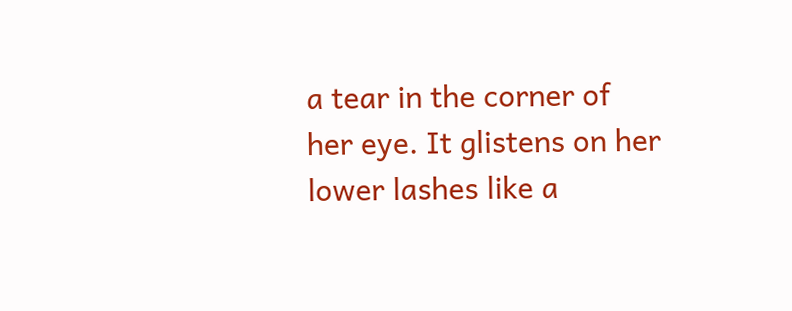a tear in the corner of her eye. It glistens on her lower lashes like a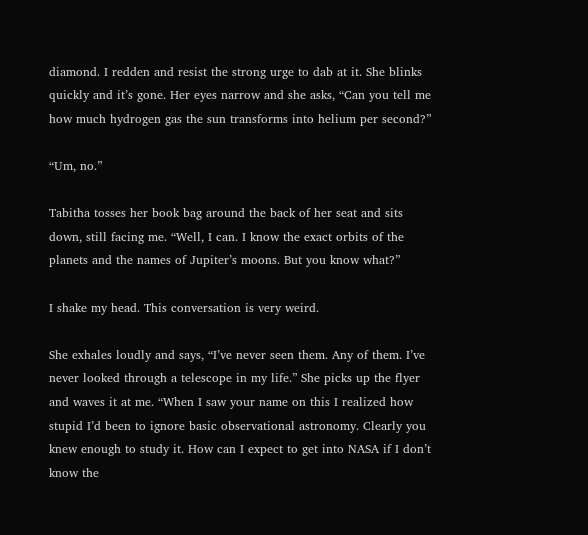diamond. I redden and resist the strong urge to dab at it. She blinks quickly and it’s gone. Her eyes narrow and she asks, “Can you tell me how much hydrogen gas the sun transforms into helium per second?”

“Um, no.”

Tabitha tosses her book bag around the back of her seat and sits down, still facing me. “Well, I can. I know the exact orbits of the planets and the names of Jupiter’s moons. But you know what?”

I shake my head. This conversation is very weird.

She exhales loudly and says, “I’ve never seen them. Any of them. I’ve never looked through a telescope in my life.” She picks up the flyer and waves it at me. “When I saw your name on this I realized how stupid I’d been to ignore basic observational astronomy. Clearly you knew enough to study it. How can I expect to get into NASA if I don’t know the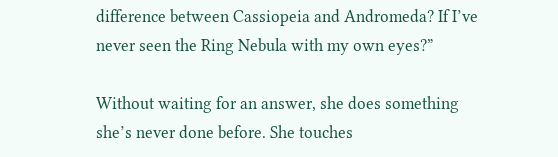difference between Cassiopeia and Andromeda? If I’ve never seen the Ring Nebula with my own eyes?”

Without waiting for an answer, she does something she’s never done before. She touches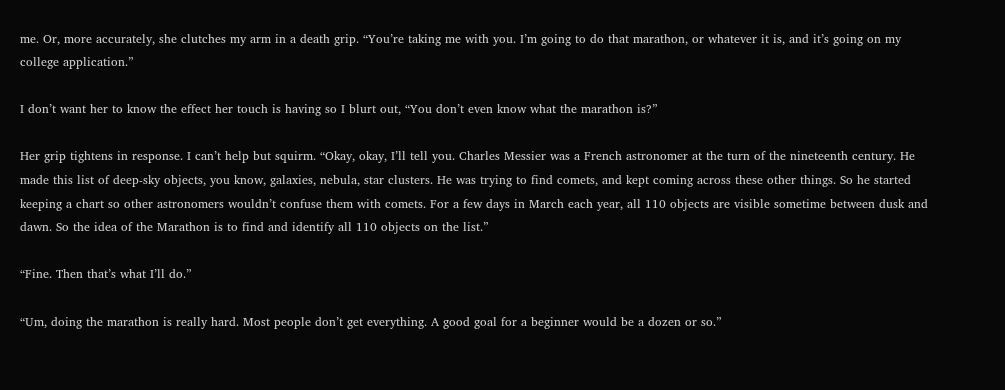me. Or, more accurately, she clutches my arm in a death grip. “You’re taking me with you. I’m going to do that marathon, or whatever it is, and it’s going on my college application.”

I don’t want her to know the effect her touch is having so I blurt out, “You don’t even know what the marathon is?”

Her grip tightens in response. I can’t help but squirm. “Okay, okay, I’ll tell you. Charles Messier was a French astronomer at the turn of the nineteenth century. He made this list of deep-sky objects, you know, galaxies, nebula, star clusters. He was trying to find comets, and kept coming across these other things. So he started keeping a chart so other astronomers wouldn’t confuse them with comets. For a few days in March each year, all 110 objects are visible sometime between dusk and dawn. So the idea of the Marathon is to find and identify all 110 objects on the list.”

“Fine. Then that’s what I’ll do.”

“Um, doing the marathon is really hard. Most people don’t get everything. A good goal for a beginner would be a dozen or so.”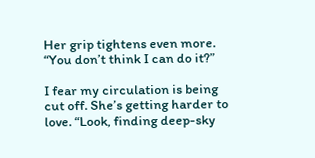Her grip tightens even more. “You don’t think I can do it?”

I fear my circulation is being cut off. She’s getting harder to love. “Look, finding deep-sky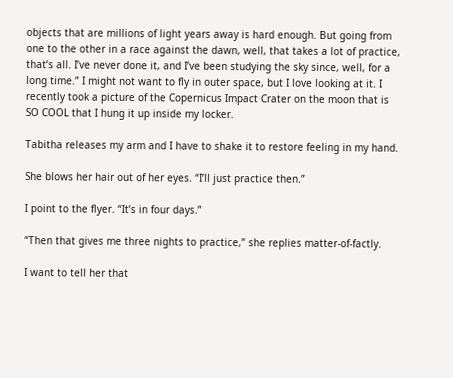objects that are millions of light years away is hard enough. But going from one to the other in a race against the dawn, well, that takes a lot of practice, that’s all. I’ve never done it, and I’ve been studying the sky since, well, for a long time.” I might not want to fly in outer space, but I love looking at it. I recently took a picture of the Copernicus Impact Crater on the moon that is SO COOL that I hung it up inside my locker.

Tabitha releases my arm and I have to shake it to restore feeling in my hand.

She blows her hair out of her eyes. “I’ll just practice then.”

I point to the flyer. “It’s in four days.”

“Then that gives me three nights to practice,” she replies matter-of-factly.

I want to tell her that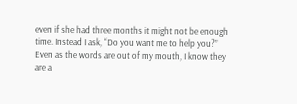even if she had three months it might not be enough time. Instead I ask, “Do you want me to help you?” Even as the words are out of my mouth, I know they are a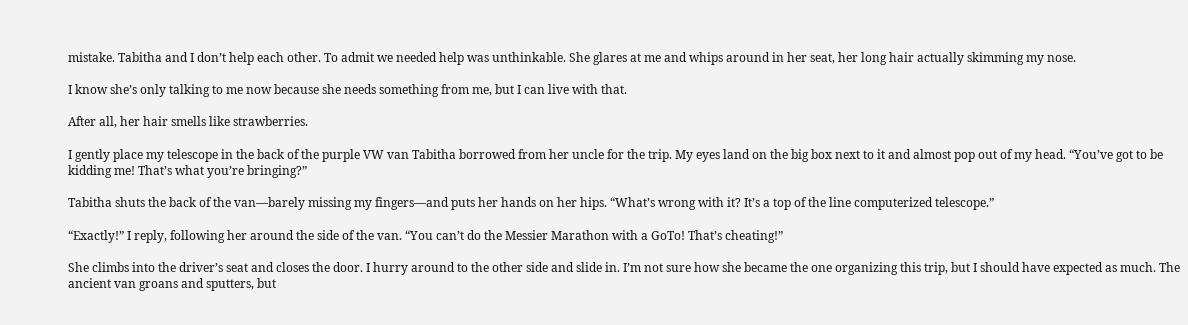mistake. Tabitha and I don’t help each other. To admit we needed help was unthinkable. She glares at me and whips around in her seat, her long hair actually skimming my nose.

I know she’s only talking to me now because she needs something from me, but I can live with that.

After all, her hair smells like strawberries.

I gently place my telescope in the back of the purple VW van Tabitha borrowed from her uncle for the trip. My eyes land on the big box next to it and almost pop out of my head. “You’ve got to be kidding me! That’s what you’re bringing?”

Tabitha shuts the back of the van—barely missing my fingers—and puts her hands on her hips. “What’s wrong with it? It’s a top of the line computerized telescope.”

“Exactly!” I reply, following her around the side of the van. “You can’t do the Messier Marathon with a GoTo! That’s cheating!”

She climbs into the driver’s seat and closes the door. I hurry around to the other side and slide in. I’m not sure how she became the one organizing this trip, but I should have expected as much. The ancient van groans and sputters, but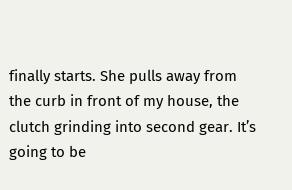finally starts. She pulls away from the curb in front of my house, the clutch grinding into second gear. It’s going to be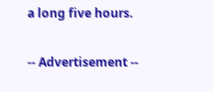a long five hours.

-- Advertisement --